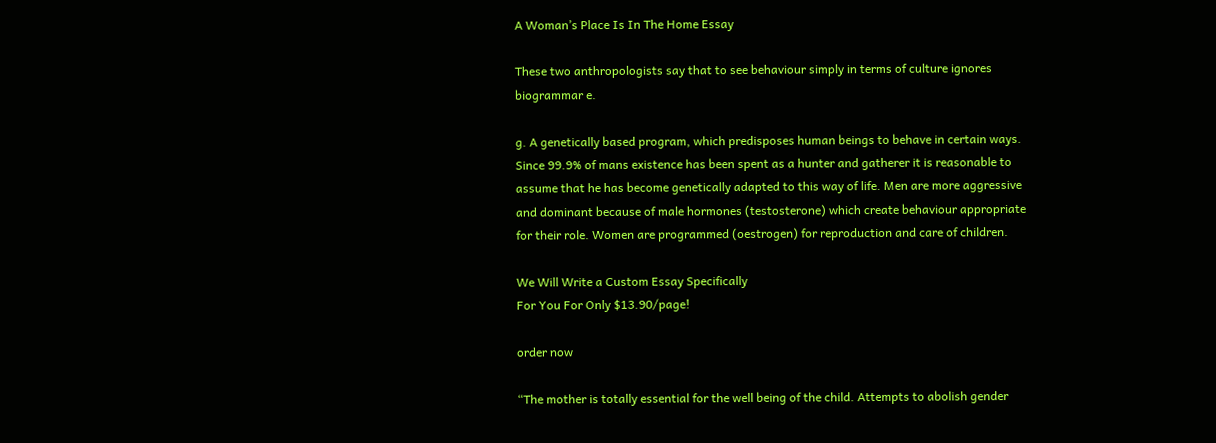A Woman’s Place Is In The Home Essay

These two anthropologists say that to see behaviour simply in terms of culture ignores biogrammar e.

g. A genetically based program, which predisposes human beings to behave in certain ways. Since 99.9% of mans existence has been spent as a hunter and gatherer it is reasonable to assume that he has become genetically adapted to this way of life. Men are more aggressive and dominant because of male hormones (testosterone) which create behaviour appropriate for their role. Women are programmed (oestrogen) for reproduction and care of children.

We Will Write a Custom Essay Specifically
For You For Only $13.90/page!

order now

“The mother is totally essential for the well being of the child. Attempts to abolish gender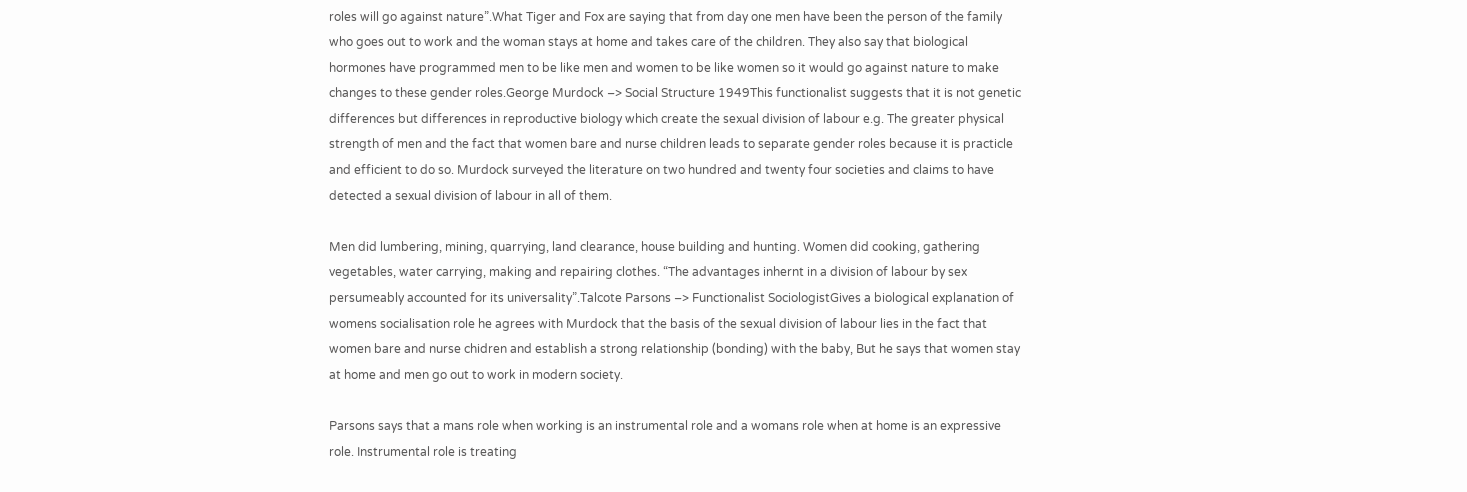roles will go against nature”.What Tiger and Fox are saying that from day one men have been the person of the family who goes out to work and the woman stays at home and takes care of the children. They also say that biological hormones have programmed men to be like men and women to be like women so it would go against nature to make changes to these gender roles.George Murdock –> Social Structure 1949This functionalist suggests that it is not genetic differences but differences in reproductive biology which create the sexual division of labour e.g. The greater physical strength of men and the fact that women bare and nurse children leads to separate gender roles because it is practicle and efficient to do so. Murdock surveyed the literature on two hundred and twenty four societies and claims to have detected a sexual division of labour in all of them.

Men did lumbering, mining, quarrying, land clearance, house building and hunting. Women did cooking, gathering vegetables, water carrying, making and repairing clothes. “The advantages inhernt in a division of labour by sex persumeably accounted for its universality”.Talcote Parsons –> Functionalist SociologistGives a biological explanation of womens socialisation role he agrees with Murdock that the basis of the sexual division of labour lies in the fact that women bare and nurse chidren and establish a strong relationship (bonding) with the baby, But he says that women stay at home and men go out to work in modern society.

Parsons says that a mans role when working is an instrumental role and a womans role when at home is an expressive role. Instrumental role is treating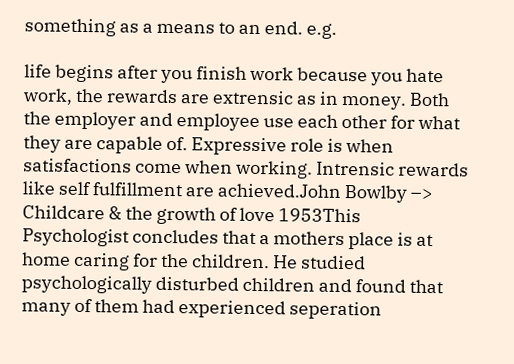something as a means to an end. e.g.

life begins after you finish work because you hate work, the rewards are extrensic as in money. Both the employer and employee use each other for what they are capable of. Expressive role is when satisfactions come when working. Intrensic rewards like self fulfillment are achieved.John Bowlby –> Childcare & the growth of love 1953This Psychologist concludes that a mothers place is at home caring for the children. He studied psychologically disturbed children and found that many of them had experienced seperation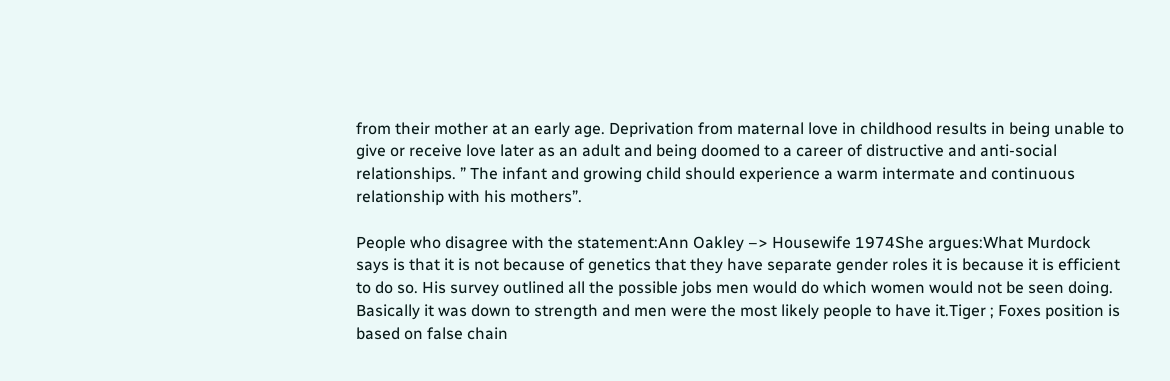from their mother at an early age. Deprivation from maternal love in childhood results in being unable to give or receive love later as an adult and being doomed to a career of distructive and anti-social relationships. ” The infant and growing child should experience a warm intermate and continuous relationship with his mothers”.

People who disagree with the statement:Ann Oakley –> Housewife 1974She argues:What Murdock says is that it is not because of genetics that they have separate gender roles it is because it is efficient to do so. His survey outlined all the possible jobs men would do which women would not be seen doing. Basically it was down to strength and men were the most likely people to have it.Tiger ; Foxes position is based on false chain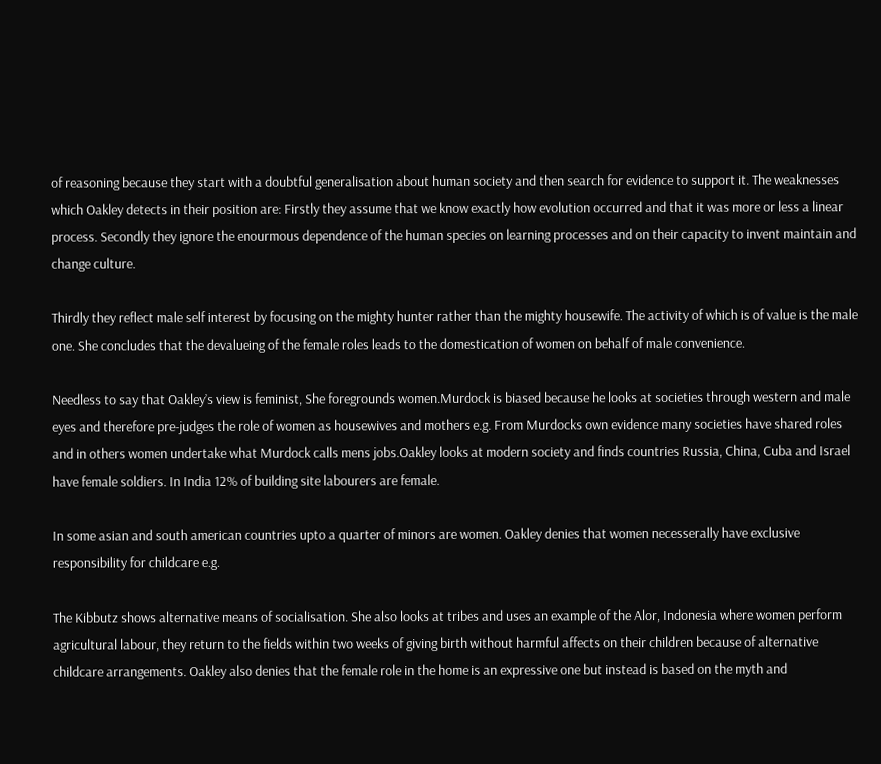of reasoning because they start with a doubtful generalisation about human society and then search for evidence to support it. The weaknesses which Oakley detects in their position are: Firstly they assume that we know exactly how evolution occurred and that it was more or less a linear process. Secondly they ignore the enourmous dependence of the human species on learning processes and on their capacity to invent maintain and change culture.

Thirdly they reflect male self interest by focusing on the mighty hunter rather than the mighty housewife. The activity of which is of value is the male one. She concludes that the devalueing of the female roles leads to the domestication of women on behalf of male convenience.

Needless to say that Oakley’s view is feminist, She foregrounds women.Murdock is biased because he looks at societies through western and male eyes and therefore pre-judges the role of women as housewives and mothers e.g. From Murdocks own evidence many societies have shared roles and in others women undertake what Murdock calls mens jobs.Oakley looks at modern society and finds countries Russia, China, Cuba and Israel have female soldiers. In India 12% of building site labourers are female.

In some asian and south american countries upto a quarter of minors are women. Oakley denies that women necesserally have exclusive responsibility for childcare e.g.

The Kibbutz shows alternative means of socialisation. She also looks at tribes and uses an example of the Alor, Indonesia where women perform agricultural labour, they return to the fields within two weeks of giving birth without harmful affects on their children because of alternative childcare arrangements. Oakley also denies that the female role in the home is an expressive one but instead is based on the myth and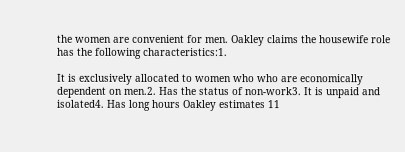the women are convenient for men. Oakley claims the housewife role has the following characteristics:1.

It is exclusively allocated to women who who are economically dependent on men.2. Has the status of non-work3. It is unpaid and isolated4. Has long hours Oakley estimates 11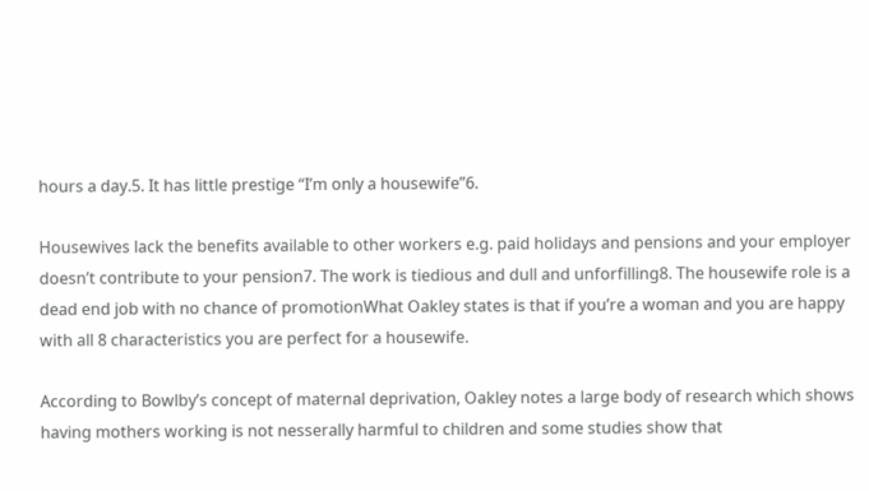hours a day.5. It has little prestige “I’m only a housewife”6.

Housewives lack the benefits available to other workers e.g. paid holidays and pensions and your employer doesn’t contribute to your pension7. The work is tiedious and dull and unforfilling8. The housewife role is a dead end job with no chance of promotionWhat Oakley states is that if you’re a woman and you are happy with all 8 characteristics you are perfect for a housewife.

According to Bowlby’s concept of maternal deprivation, Oakley notes a large body of research which shows having mothers working is not nesserally harmful to children and some studies show that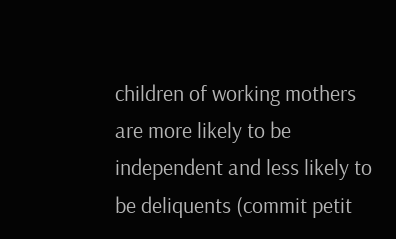children of working mothers are more likely to be independent and less likely to be deliquents (commit petit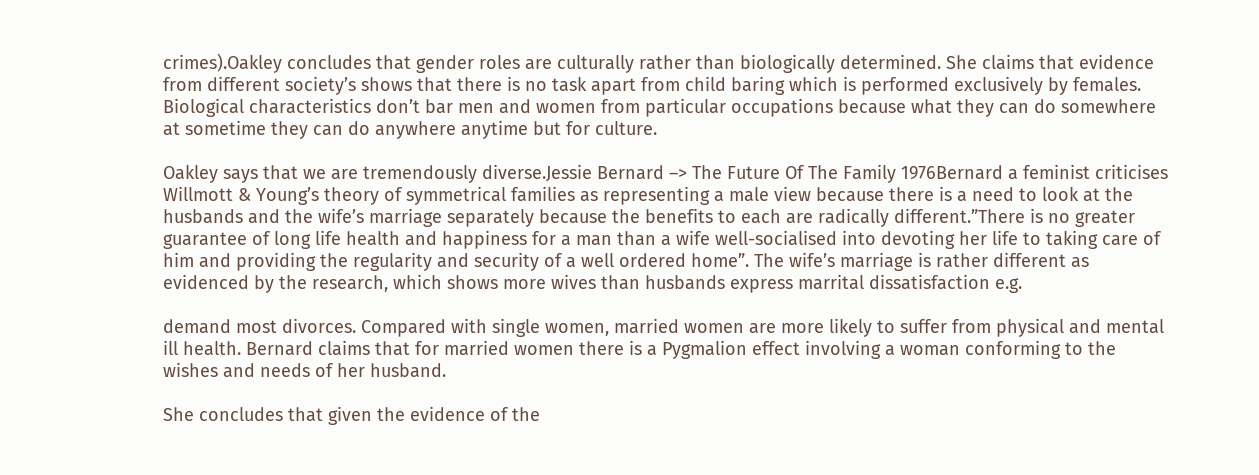crimes).Oakley concludes that gender roles are culturally rather than biologically determined. She claims that evidence from different society’s shows that there is no task apart from child baring which is performed exclusively by females. Biological characteristics don’t bar men and women from particular occupations because what they can do somewhere at sometime they can do anywhere anytime but for culture.

Oakley says that we are tremendously diverse.Jessie Bernard –> The Future Of The Family 1976Bernard a feminist criticises Willmott & Young’s theory of symmetrical families as representing a male view because there is a need to look at the husbands and the wife’s marriage separately because the benefits to each are radically different.”There is no greater guarantee of long life health and happiness for a man than a wife well-socialised into devoting her life to taking care of him and providing the regularity and security of a well ordered home”. The wife’s marriage is rather different as evidenced by the research, which shows more wives than husbands express marrital dissatisfaction e.g.

demand most divorces. Compared with single women, married women are more likely to suffer from physical and mental ill health. Bernard claims that for married women there is a Pygmalion effect involving a woman conforming to the wishes and needs of her husband.

She concludes that given the evidence of the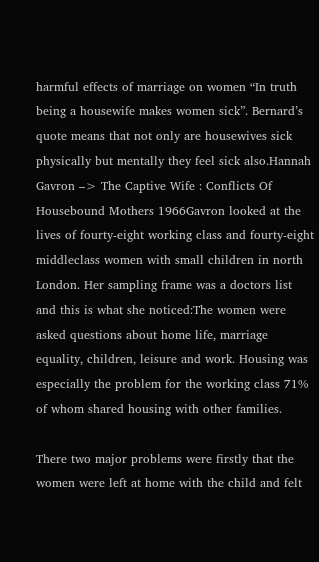harmful effects of marriage on women “In truth being a housewife makes women sick”. Bernard’s quote means that not only are housewives sick physically but mentally they feel sick also.Hannah Gavron –> The Captive Wife : Conflicts Of Housebound Mothers 1966Gavron looked at the lives of fourty-eight working class and fourty-eight middleclass women with small children in north London. Her sampling frame was a doctors list and this is what she noticed:The women were asked questions about home life, marriage equality, children, leisure and work. Housing was especially the problem for the working class 71% of whom shared housing with other families.

There two major problems were firstly that the women were left at home with the child and felt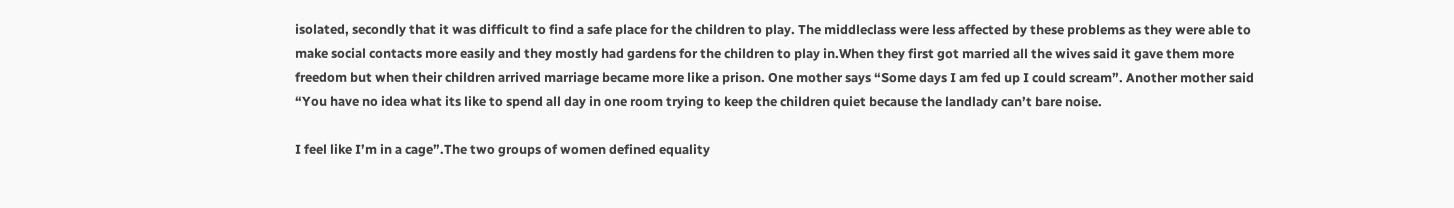isolated, secondly that it was difficult to find a safe place for the children to play. The middleclass were less affected by these problems as they were able to make social contacts more easily and they mostly had gardens for the children to play in.When they first got married all the wives said it gave them more freedom but when their children arrived marriage became more like a prison. One mother says “Some days I am fed up I could scream”. Another mother said “You have no idea what its like to spend all day in one room trying to keep the children quiet because the landlady can’t bare noise.

I feel like I’m in a cage”.The two groups of women defined equality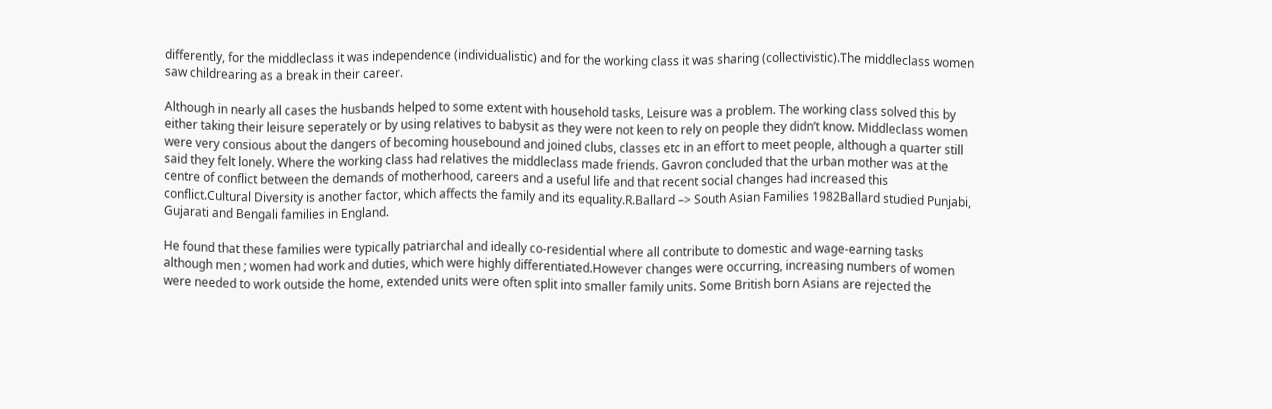differently, for the middleclass it was independence (individualistic) and for the working class it was sharing (collectivistic).The middleclass women saw childrearing as a break in their career.

Although in nearly all cases the husbands helped to some extent with household tasks, Leisure was a problem. The working class solved this by either taking their leisure seperately or by using relatives to babysit as they were not keen to rely on people they didn’t know. Middleclass women were very consious about the dangers of becoming housebound and joined clubs, classes etc in an effort to meet people, although a quarter still said they felt lonely. Where the working class had relatives the middleclass made friends. Gavron concluded that the urban mother was at the centre of conflict between the demands of motherhood, careers and a useful life and that recent social changes had increased this conflict.Cultural Diversity is another factor, which affects the family and its equality.R.Ballard –> South Asian Families 1982Ballard studied Punjabi, Gujarati and Bengali families in England.

He found that these families were typically patriarchal and ideally co-residential where all contribute to domestic and wage-earning tasks although men ; women had work and duties, which were highly differentiated.However changes were occurring, increasing numbers of women were needed to work outside the home, extended units were often split into smaller family units. Some British born Asians are rejected the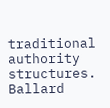traditional authority structures. Ballard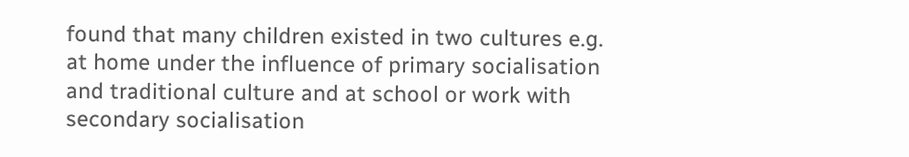found that many children existed in two cultures e.g. at home under the influence of primary socialisation and traditional culture and at school or work with secondary socialisation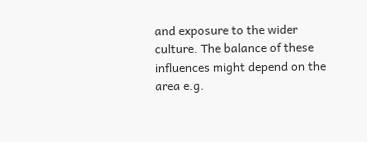and exposure to the wider culture. The balance of these influences might depend on the area e.g.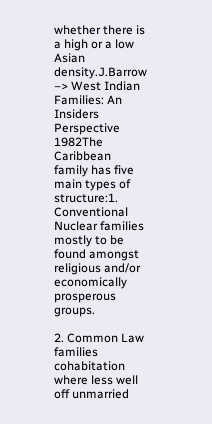whether there is a high or a low Asian density.J.Barrow –> West Indian Families: An Insiders Perspective 1982The Caribbean family has five main types of structure:1. Conventional Nuclear families mostly to be found amongst religious and/or economically prosperous groups.

2. Common Law families cohabitation where less well off unmarried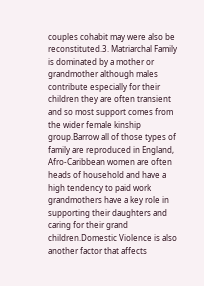couples cohabit may were also be reconstituted.3. Matriarchal Family is dominated by a mother or grandmother although males contribute especially for their children they are often transient and so most support comes from the wider female kinship group.Barrow all of those types of family are reproduced in England, Afro-Caribbean women are often heads of household and have a high tendency to paid work grandmothers have a key role in supporting their daughters and caring for their grand children.Domestic Violence is also another factor that affects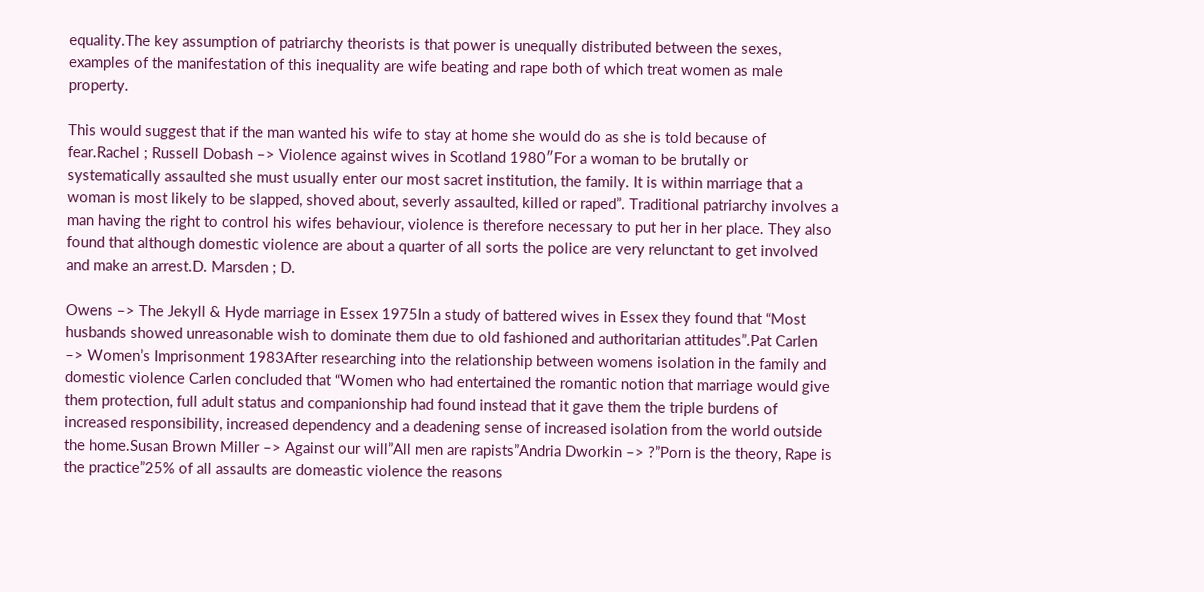equality.The key assumption of patriarchy theorists is that power is unequally distributed between the sexes, examples of the manifestation of this inequality are wife beating and rape both of which treat women as male property.

This would suggest that if the man wanted his wife to stay at home she would do as she is told because of fear.Rachel ; Russell Dobash –> Violence against wives in Scotland 1980″For a woman to be brutally or systematically assaulted she must usually enter our most sacret institution, the family. It is within marriage that a woman is most likely to be slapped, shoved about, severly assaulted, killed or raped”. Traditional patriarchy involves a man having the right to control his wifes behaviour, violence is therefore necessary to put her in her place. They also found that although domestic violence are about a quarter of all sorts the police are very relunctant to get involved and make an arrest.D. Marsden ; D.

Owens –> The Jekyll & Hyde marriage in Essex 1975In a study of battered wives in Essex they found that “Most husbands showed unreasonable wish to dominate them due to old fashioned and authoritarian attitudes”.Pat Carlen –> Women’s Imprisonment 1983After researching into the relationship between womens isolation in the family and domestic violence Carlen concluded that “Women who had entertained the romantic notion that marriage would give them protection, full adult status and companionship had found instead that it gave them the triple burdens of increased responsibility, increased dependency and a deadening sense of increased isolation from the world outside the home.Susan Brown Miller –> Against our will”All men are rapists”Andria Dworkin –> ?”Porn is the theory, Rape is the practice”25% of all assaults are domeastic violence the reasons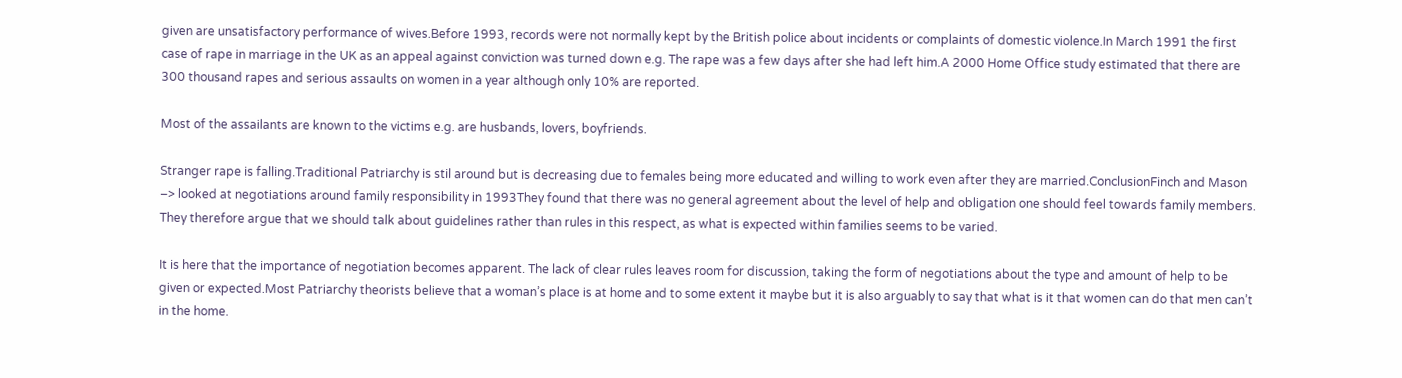given are unsatisfactory performance of wives.Before 1993, records were not normally kept by the British police about incidents or complaints of domestic violence.In March 1991 the first case of rape in marriage in the UK as an appeal against conviction was turned down e.g. The rape was a few days after she had left him.A 2000 Home Office study estimated that there are 300 thousand rapes and serious assaults on women in a year although only 10% are reported.

Most of the assailants are known to the victims e.g. are husbands, lovers, boyfriends.

Stranger rape is falling.Traditional Patriarchy is stil around but is decreasing due to females being more educated and willing to work even after they are married.ConclusionFinch and Mason –> looked at negotiations around family responsibility in 1993They found that there was no general agreement about the level of help and obligation one should feel towards family members. They therefore argue that we should talk about guidelines rather than rules in this respect, as what is expected within families seems to be varied.

It is here that the importance of negotiation becomes apparent. The lack of clear rules leaves room for discussion, taking the form of negotiations about the type and amount of help to be given or expected.Most Patriarchy theorists believe that a woman’s place is at home and to some extent it maybe but it is also arguably to say that what is it that women can do that men can’t in the home.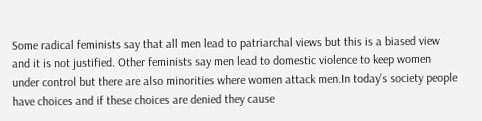Some radical feminists say that all men lead to patriarchal views but this is a biased view and it is not justified. Other feminists say men lead to domestic violence to keep women under control but there are also minorities where women attack men.In today’s society people have choices and if these choices are denied they cause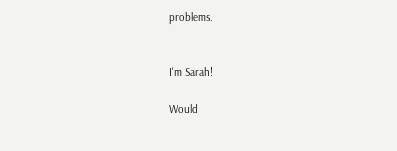problems.


I'm Sarah!

Would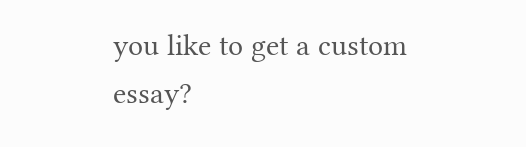you like to get a custom essay?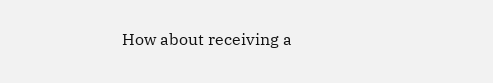How about receiving a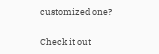customized one?

Check it out